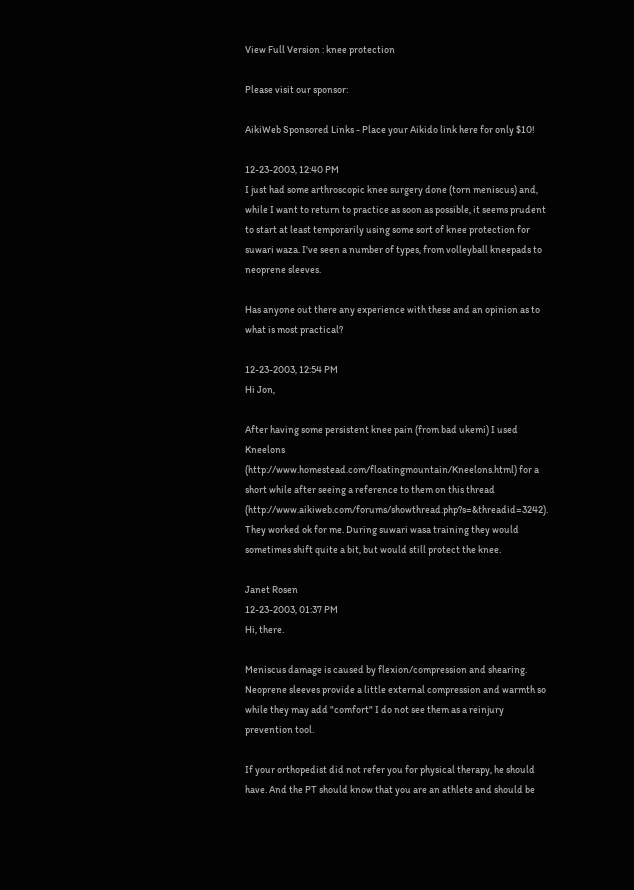View Full Version : knee protection

Please visit our sponsor:

AikiWeb Sponsored Links - Place your Aikido link here for only $10!

12-23-2003, 12:40 PM
I just had some arthroscopic knee surgery done (torn meniscus) and, while I want to return to practice as soon as possible, it seems prudent to start at least temporarily using some sort of knee protection for suwari waza. I've seen a number of types, from volleyball kneepads to neoprene sleeves.

Has anyone out there any experience with these and an opinion as to what is most practical?

12-23-2003, 12:54 PM
Hi Jon,

After having some persistent knee pain (from bad ukemi) I used Kneelons (http://www.homestead.com/floatingmountain/Kneelons.html) for a short while after seeing a reference to them on this thread (http://www.aikiweb.com/forums/showthread.php?s=&threadid=3242). They worked ok for me. During suwari wasa training they would sometimes shift quite a bit, but would still protect the knee.

Janet Rosen
12-23-2003, 01:37 PM
Hi, there.

Meniscus damage is caused by flexion/compression and shearing. Neoprene sleeves provide a little external compression and warmth so while they may add "comfort" I do not see them as a reinjury prevention tool.

If your orthopedist did not refer you for physical therapy, he should have. And the PT should know that you are an athlete and should be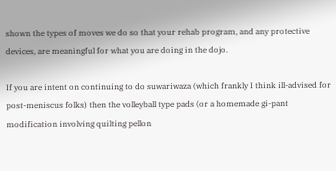shown the types of moves we do so that your rehab program, and any protective devices, are meaningful for what you are doing in the dojo.

If you are intent on continuing to do suwariwaza (which frankly I think ill-advised for post-meniscus folks) then the volleyball type pads (or a homemade gi-pant modification involving quilting pellon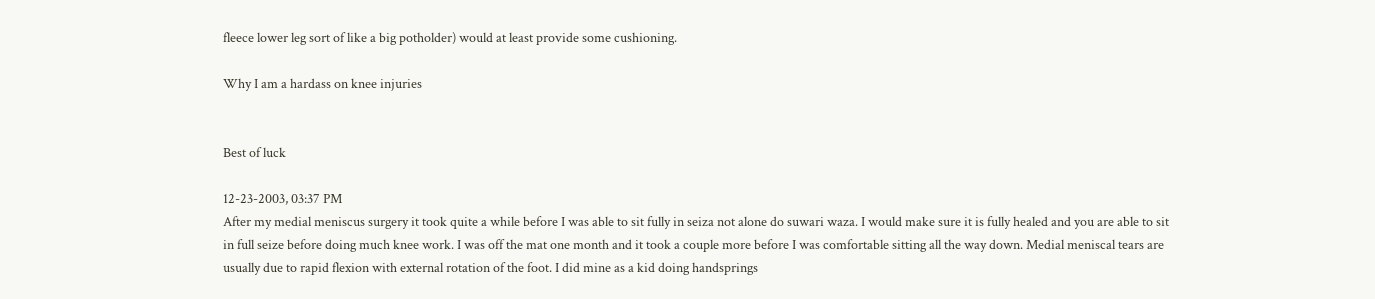fleece lower leg sort of like a big potholder) would at least provide some cushioning.

Why I am a hardass on knee injuries


Best of luck

12-23-2003, 03:37 PM
After my medial meniscus surgery it took quite a while before I was able to sit fully in seiza not alone do suwari waza. I would make sure it is fully healed and you are able to sit in full seize before doing much knee work. I was off the mat one month and it took a couple more before I was comfortable sitting all the way down. Medial meniscal tears are usually due to rapid flexion with external rotation of the foot. I did mine as a kid doing handsprings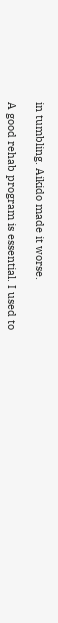in tumbling. Aikido made it worse.

A good rehab program is essential. I used to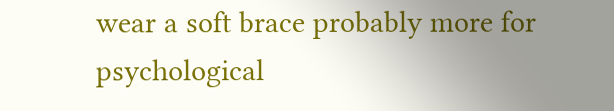wear a soft brace probably more for psychological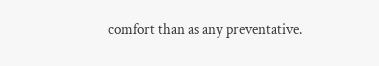comfort than as any preventative.